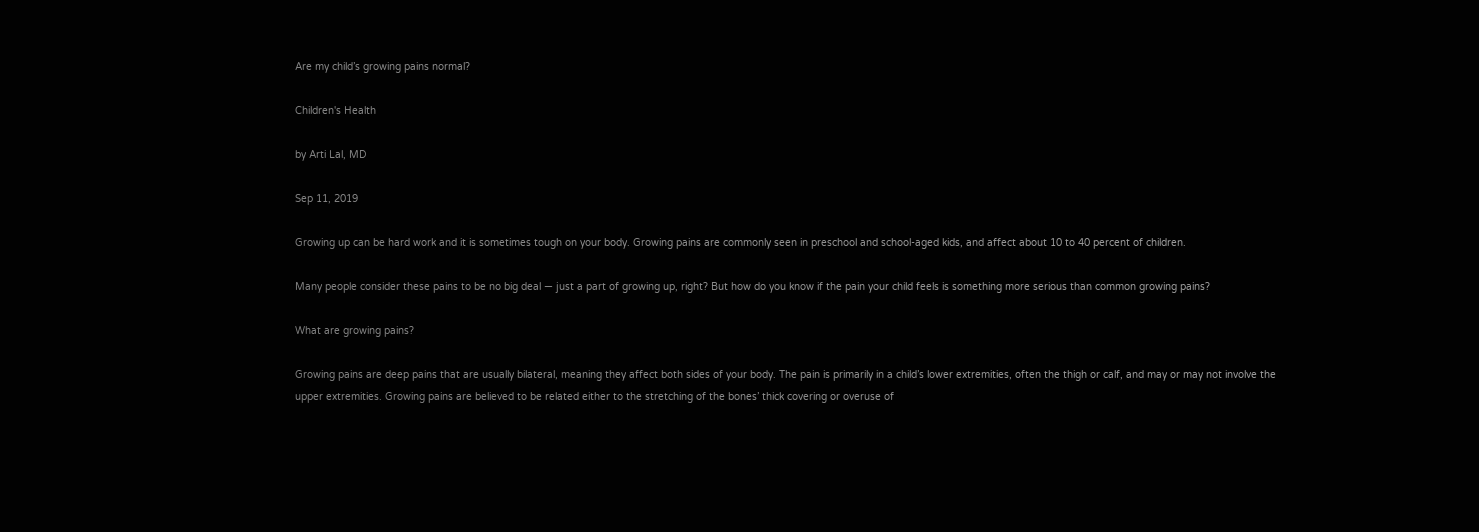Are my child’s growing pains normal?

Children's Health

by Arti Lal, MD

Sep 11, 2019

Growing up can be hard work and it is sometimes tough on your body. Growing pains are commonly seen in preschool and school-aged kids, and affect about 10 to 40 percent of children.

Many people consider these pains to be no big deal — just a part of growing up, right? But how do you know if the pain your child feels is something more serious than common growing pains?

What are growing pains?

Growing pains are deep pains that are usually bilateral, meaning they affect both sides of your body. The pain is primarily in a child’s lower extremities, often the thigh or calf, and may or may not involve the upper extremities. Growing pains are believed to be related either to the stretching of the bones’ thick covering or overuse of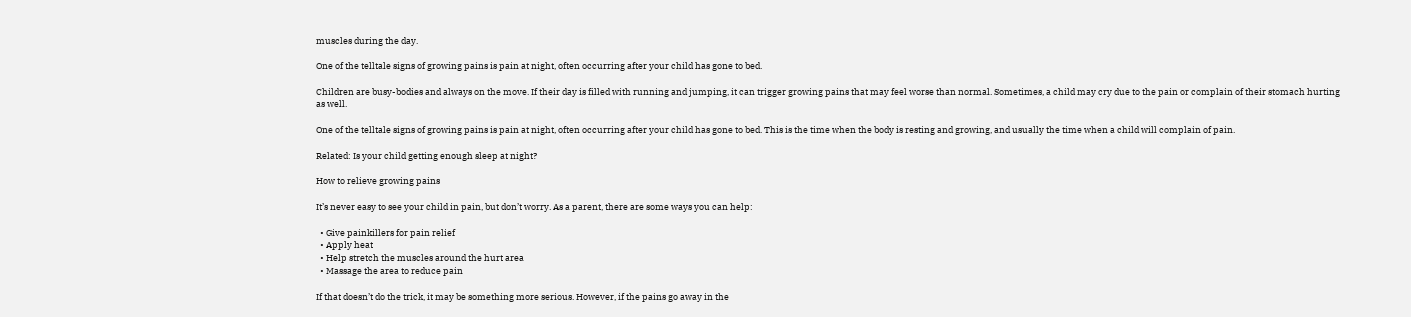muscles during the day.

One of the telltale signs of growing pains is pain at night, often occurring after your child has gone to bed.

Children are busy-bodies and always on the move. If their day is filled with running and jumping, it can trigger growing pains that may feel worse than normal. Sometimes, a child may cry due to the pain or complain of their stomach hurting as well.

One of the telltale signs of growing pains is pain at night, often occurring after your child has gone to bed. This is the time when the body is resting and growing, and usually the time when a child will complain of pain.

Related: Is your child getting enough sleep at night?

How to relieve growing pains

It’s never easy to see your child in pain, but don’t worry. As a parent, there are some ways you can help:

  • Give painkillers for pain relief
  • Apply heat
  • Help stretch the muscles around the hurt area
  • Massage the area to reduce pain

If that doesn’t do the trick, it may be something more serious. However, if the pains go away in the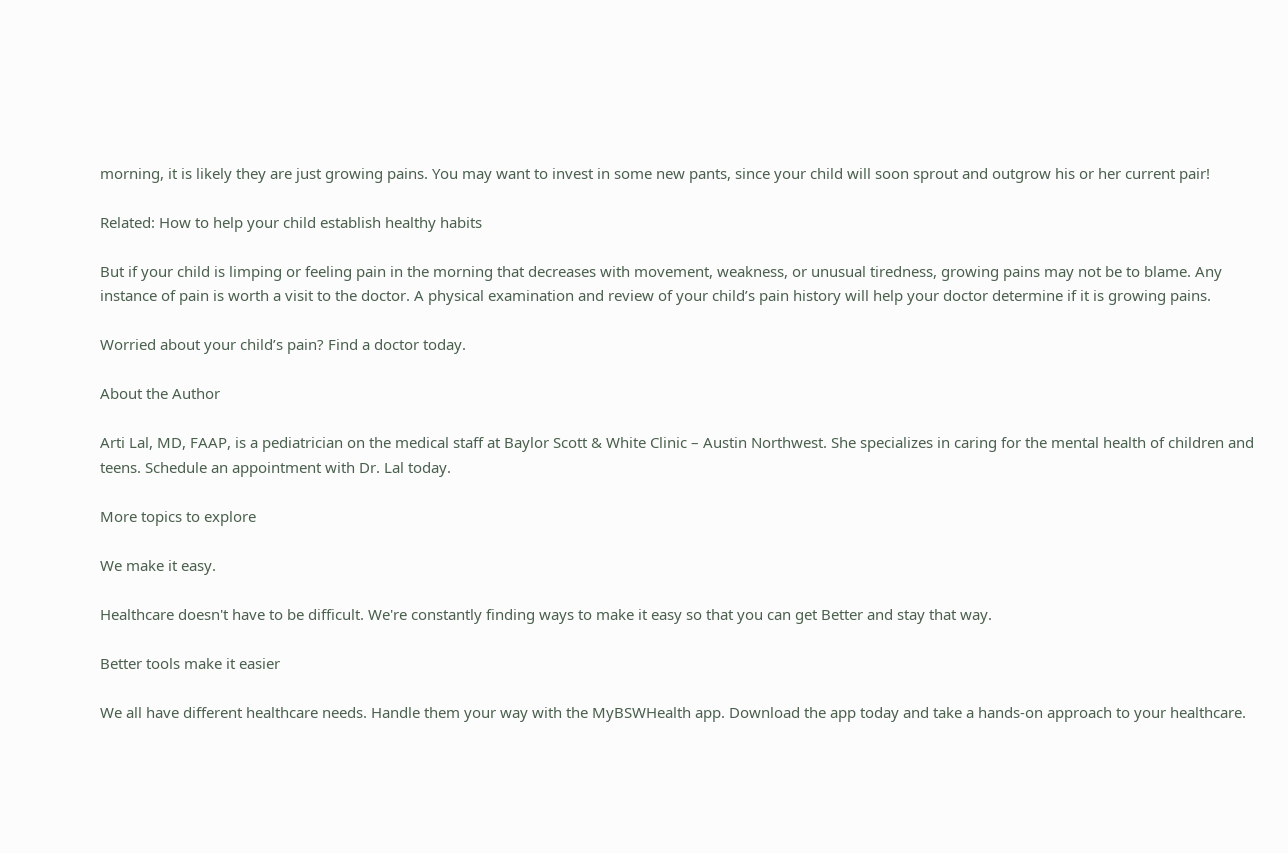morning, it is likely they are just growing pains. You may want to invest in some new pants, since your child will soon sprout and outgrow his or her current pair!

Related: How to help your child establish healthy habits

But if your child is limping or feeling pain in the morning that decreases with movement, weakness, or unusual tiredness, growing pains may not be to blame. Any instance of pain is worth a visit to the doctor. A physical examination and review of your child’s pain history will help your doctor determine if it is growing pains.

Worried about your child’s pain? Find a doctor today.

About the Author

Arti Lal, MD, FAAP, is a pediatrician on the medical staff at Baylor Scott & White Clinic – Austin Northwest. She specializes in caring for the mental health of children and teens. Schedule an appointment with Dr. Lal today.

More topics to explore

We make it easy.

Healthcare doesn't have to be difficult. We're constantly finding ways to make it easy so that you can get Better and stay that way.

Better tools make it easier

We all have different healthcare needs. Handle them your way with the MyBSWHealth app. Download the app today and take a hands-on approach to your healthcare.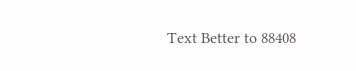Text Better to 88408